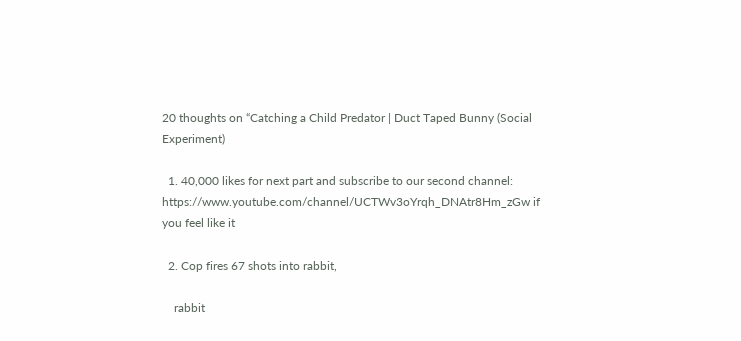20 thoughts on “Catching a Child Predator | Duct Taped Bunny (Social Experiment)

  1. 40,000 likes for next part and subscribe to our second channel: https://www.youtube.com/channel/UCTWv3oYrqh_DNAtr8Hm_zGw if you feel like it

  2. Cop fires 67 shots into rabbit,

    rabbit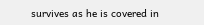survives as he is covered in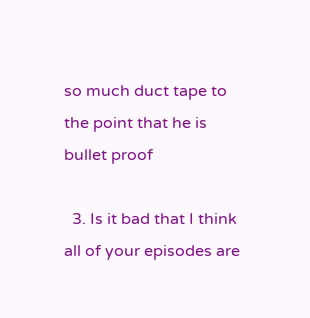so much duct tape to the point that he is bullet proof

  3. Is it bad that I think all of your episodes are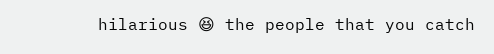hilarious 😆 the people that you catch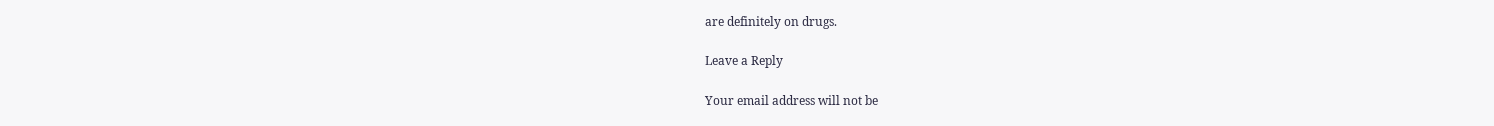are definitely on drugs.

Leave a Reply

Your email address will not be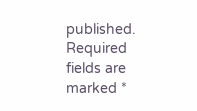published. Required fields are marked *